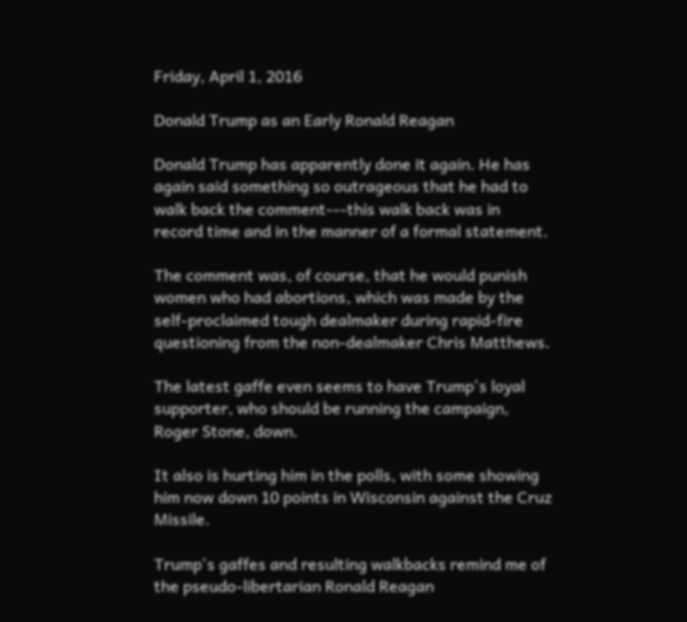Friday, April 1, 2016

Donald Trump as an Early Ronald Reagan

Donald Trump has apparently done it again. He has again said something so outrageous that he had to walk back the comment---this walk back was in record time and in the manner of a formal statement.

The comment was, of course, that he would punish women who had abortions, which was made by the self-proclaimed tough dealmaker during rapid-fire questioning from the non-dealmaker Chris Matthews.

The latest gaffe even seems to have Trump's loyal supporter, who should be running the campaign, Roger Stone, down.

It also is hurting him in the polls, with some showing him now down 10 points in Wisconsin against the Cruz Missile.

Trump's gaffes and resulting walkbacks remind me of the pseudo-libertarian Ronald Reagan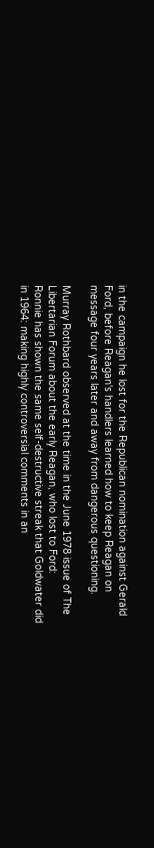in the campaign he lost for the Republican nomination against Gerald Ford, before Reagan's handlers learned how to keep Reagan on message four years later and away from dangerous questioning.

Murray Rothbard observed at the time in the June 1978 issue of The Libertarian Forum about the early Reagan, who lost to Ford:
Ronnie has shown the same self-destructive streak that Goldwater did in 1964: making highly controversial comments in an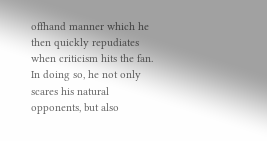offhand manner which he then quickly repudiates when criticism hits the fan. In doing so, he not only scares his natural opponents, but also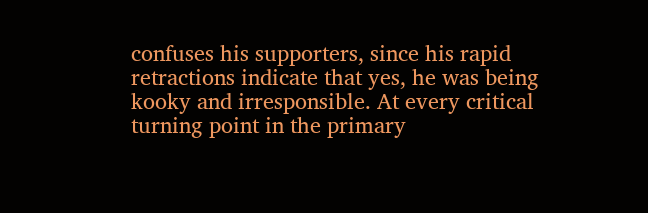confuses his supporters, since his rapid retractions indicate that yes, he was being kooky and irresponsible. At every critical  turning point in the primary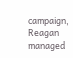campaign, Reagan managed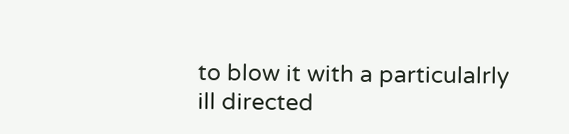to blow it with a particulalrly ill directed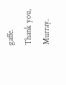gaffe.
Thank you, Murray.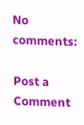No comments:

Post a Comment